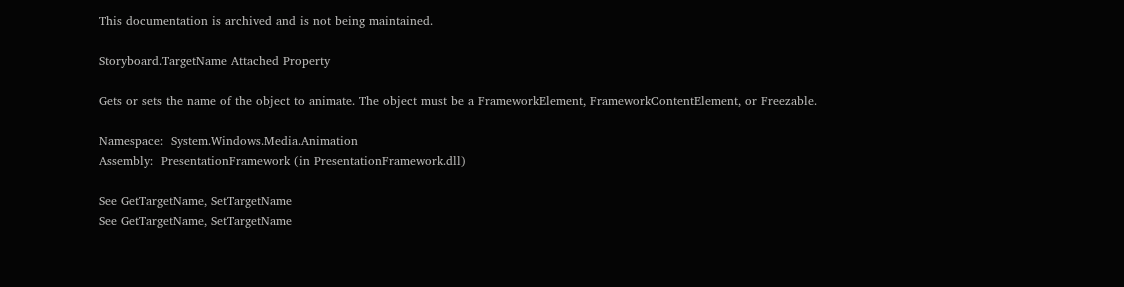This documentation is archived and is not being maintained.

Storyboard.TargetName Attached Property

Gets or sets the name of the object to animate. The object must be a FrameworkElement, FrameworkContentElement, or Freezable.

Namespace:  System.Windows.Media.Animation
Assembly:  PresentationFramework (in PresentationFramework.dll)

See GetTargetName, SetTargetName
See GetTargetName, SetTargetName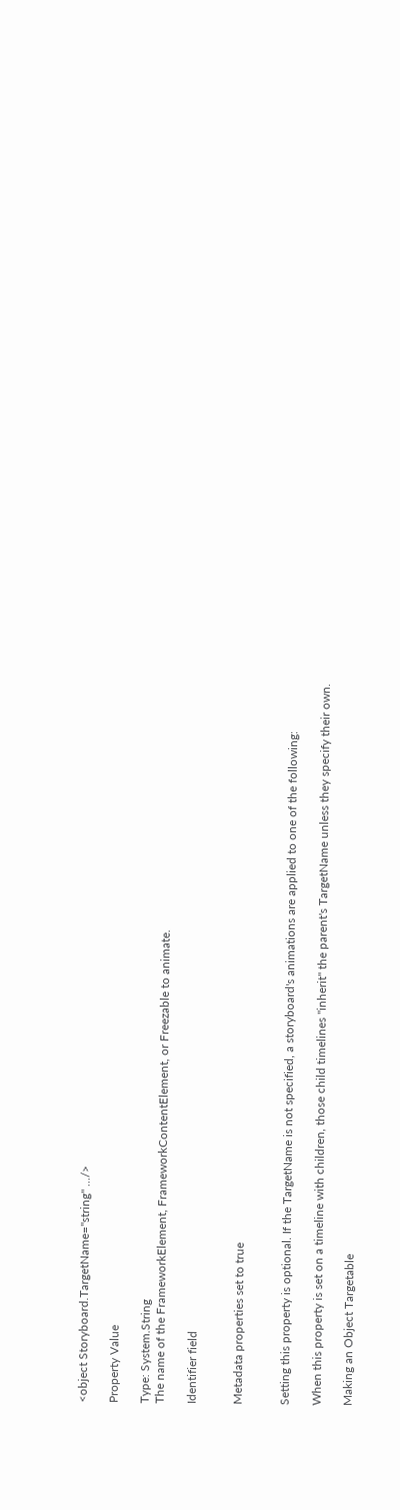<object Storyboard.TargetName="string" .../>

Property Value

Type: System.String
The name of the FrameworkElement, FrameworkContentElement, or Freezable to animate.

Identifier field


Metadata properties set to true


Setting this property is optional. If the TargetName is not specified, a storyboard's animations are applied to one of the following:

When this property is set on a timeline with children, those child timelines "inherit" the parent's TargetName unless they specify their own.

Making an Object Targetable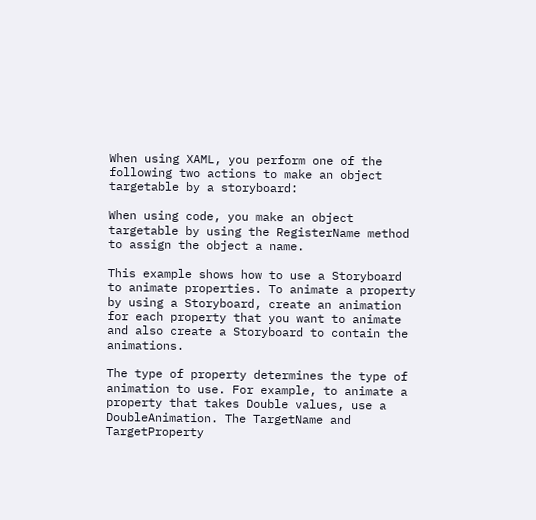When using XAML, you perform one of the following two actions to make an object targetable by a storyboard:

When using code, you make an object targetable by using the RegisterName method to assign the object a name.

This example shows how to use a Storyboard to animate properties. To animate a property by using a Storyboard, create an animation for each property that you want to animate and also create a Storyboard to contain the animations.

The type of property determines the type of animation to use. For example, to animate a property that takes Double values, use a DoubleAnimation. The TargetName and TargetProperty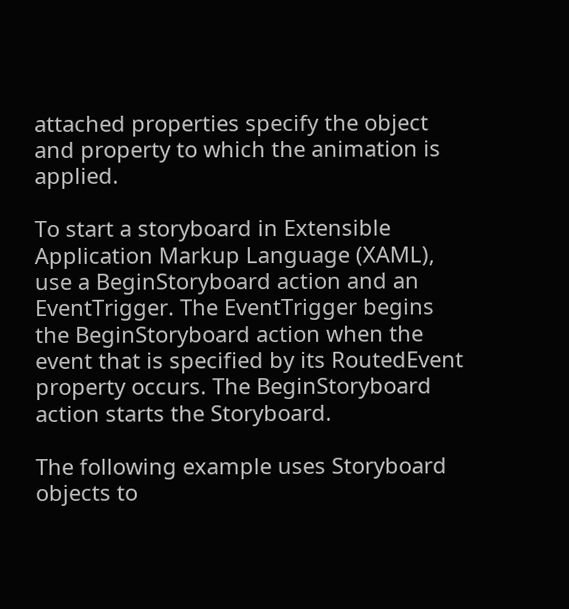attached properties specify the object and property to which the animation is applied.

To start a storyboard in Extensible Application Markup Language (XAML), use a BeginStoryboard action and an EventTrigger. The EventTrigger begins the BeginStoryboard action when the event that is specified by its RoutedEvent property occurs. The BeginStoryboard action starts the Storyboard.

The following example uses Storyboard objects to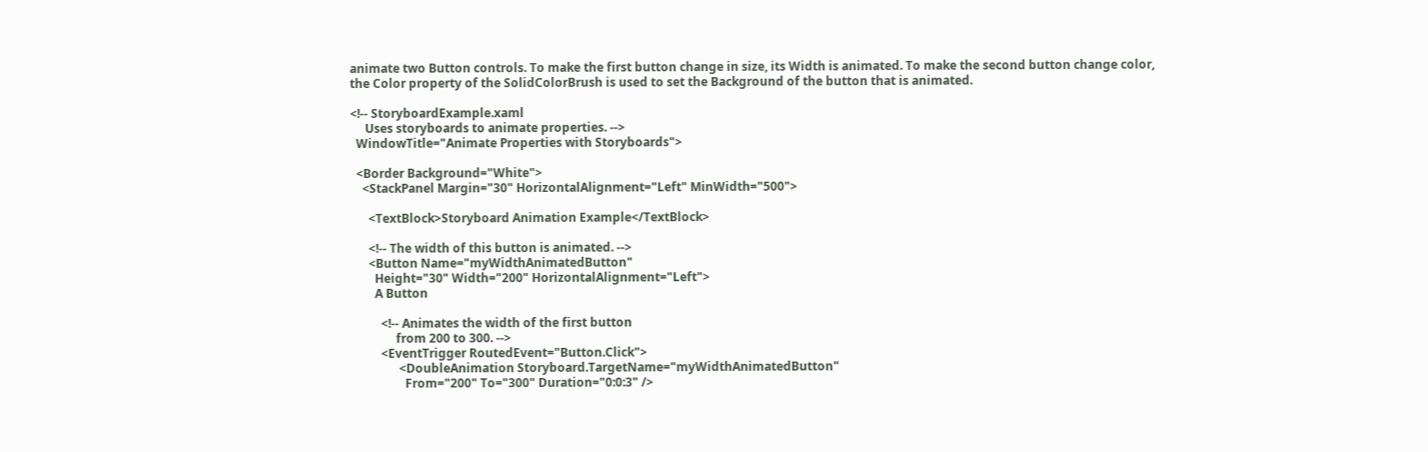animate two Button controls. To make the first button change in size, its Width is animated. To make the second button change color, the Color property of the SolidColorBrush is used to set the Background of the button that is animated.

<!-- StoryboardExample.xaml
     Uses storyboards to animate properties. -->
  WindowTitle="Animate Properties with Storyboards">

  <Border Background="White">
    <StackPanel Margin="30" HorizontalAlignment="Left" MinWidth="500">

      <TextBlock>Storyboard Animation Example</TextBlock>

      <!-- The width of this button is animated. -->
      <Button Name="myWidthAnimatedButton"
        Height="30" Width="200" HorizontalAlignment="Left">
        A Button

          <!-- Animates the width of the first button
               from 200 to 300. -->
          <EventTrigger RoutedEvent="Button.Click">
                <DoubleAnimation Storyboard.TargetName="myWidthAnimatedButton"
                  From="200" To="300" Duration="0:0:3" />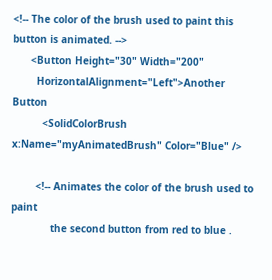<!-- The color of the brush used to paint this button is animated. -->
      <Button Height="30" Width="200"
        HorizontalAlignment="Left">Another Button
          <SolidColorBrush x:Name="myAnimatedBrush" Color="Blue" />

        <!-- Animates the color of the brush used to paint
             the second button from red to blue .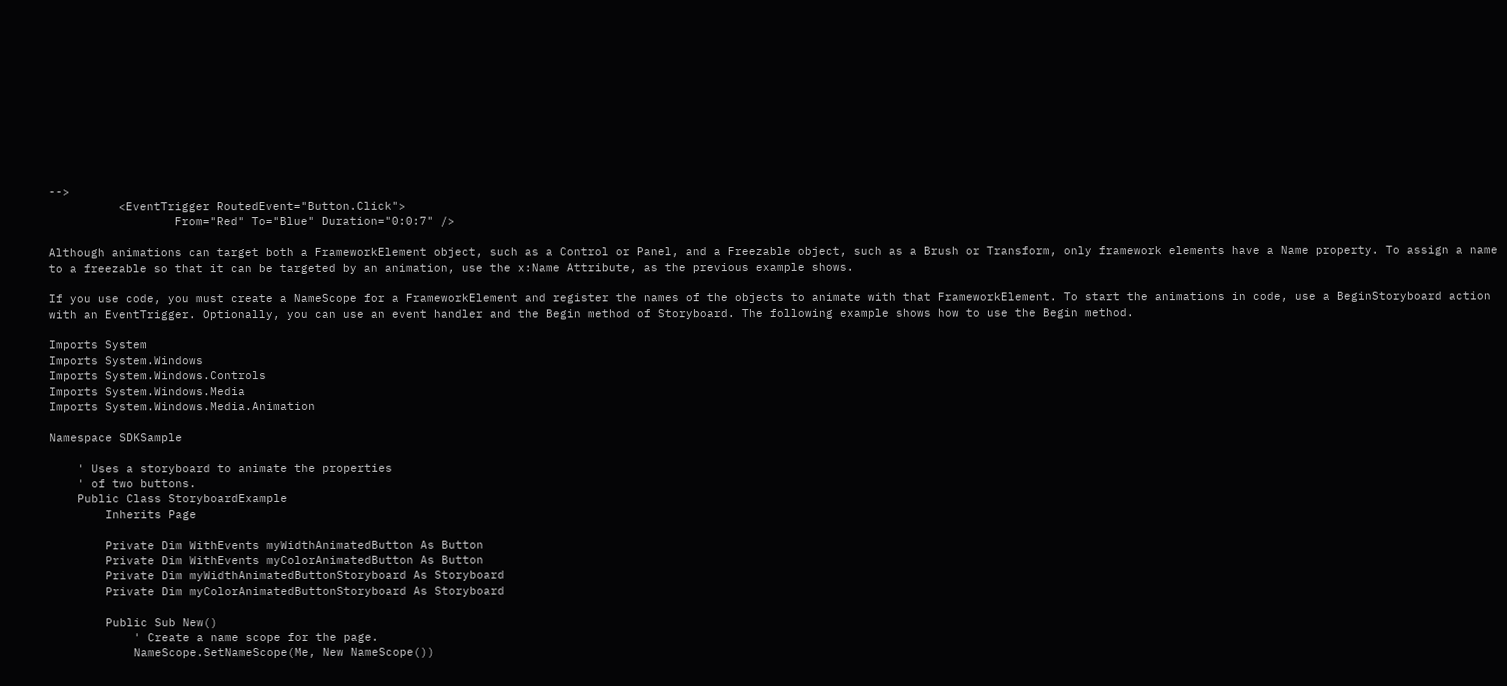-->
          <EventTrigger RoutedEvent="Button.Click">
                  From="Red" To="Blue" Duration="0:0:7" />

Although animations can target both a FrameworkElement object, such as a Control or Panel, and a Freezable object, such as a Brush or Transform, only framework elements have a Name property. To assign a name to a freezable so that it can be targeted by an animation, use the x:Name Attribute, as the previous example shows.

If you use code, you must create a NameScope for a FrameworkElement and register the names of the objects to animate with that FrameworkElement. To start the animations in code, use a BeginStoryboard action with an EventTrigger. Optionally, you can use an event handler and the Begin method of Storyboard. The following example shows how to use the Begin method.

Imports System
Imports System.Windows
Imports System.Windows.Controls
Imports System.Windows.Media
Imports System.Windows.Media.Animation

Namespace SDKSample

    ' Uses a storyboard to animate the properties
    ' of two buttons.
    Public Class StoryboardExample
        Inherits Page

        Private Dim WithEvents myWidthAnimatedButton As Button
        Private Dim WithEvents myColorAnimatedButton As Button
        Private Dim myWidthAnimatedButtonStoryboard As Storyboard
        Private Dim myColorAnimatedButtonStoryboard As Storyboard

        Public Sub New()
            ' Create a name scope for the page.
            NameScope.SetNameScope(Me, New NameScope())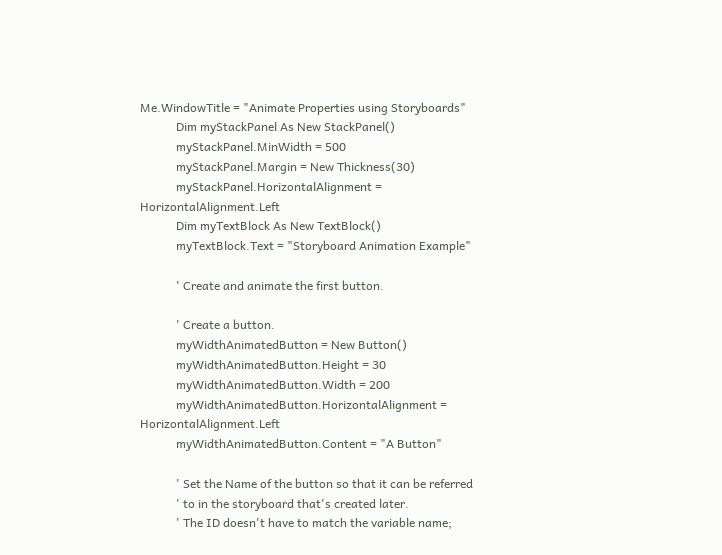Me.WindowTitle = "Animate Properties using Storyboards"
            Dim myStackPanel As New StackPanel()
            myStackPanel.MinWidth = 500
            myStackPanel.Margin = New Thickness(30)
            myStackPanel.HorizontalAlignment = HorizontalAlignment.Left
            Dim myTextBlock As New TextBlock()
            myTextBlock.Text = "Storyboard Animation Example"

            ' Create and animate the first button.

            ' Create a button.
            myWidthAnimatedButton = New Button()
            myWidthAnimatedButton.Height = 30
            myWidthAnimatedButton.Width = 200
            myWidthAnimatedButton.HorizontalAlignment = HorizontalAlignment.Left
            myWidthAnimatedButton.Content = "A Button"

            ' Set the Name of the button so that it can be referred
            ' to in the storyboard that's created later.
            ' The ID doesn't have to match the variable name;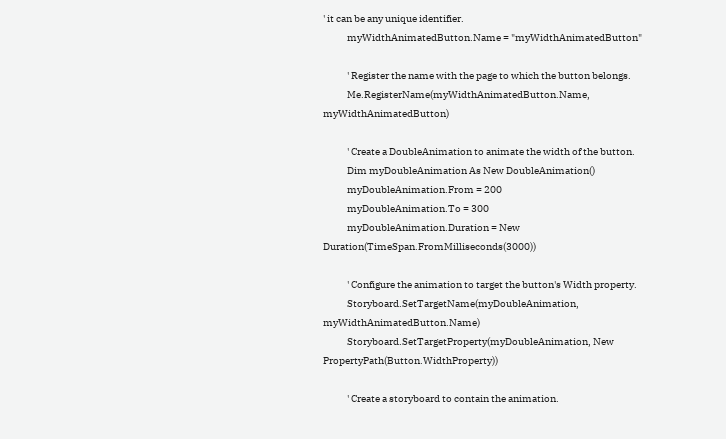' it can be any unique identifier.
            myWidthAnimatedButton.Name = "myWidthAnimatedButton"

            ' Register the name with the page to which the button belongs.
            Me.RegisterName(myWidthAnimatedButton.Name, myWidthAnimatedButton)

            ' Create a DoubleAnimation to animate the width of the button.
            Dim myDoubleAnimation As New DoubleAnimation()
            myDoubleAnimation.From = 200
            myDoubleAnimation.To = 300
            myDoubleAnimation.Duration = New Duration(TimeSpan.FromMilliseconds(3000))

            ' Configure the animation to target the button's Width property.
            Storyboard.SetTargetName(myDoubleAnimation, myWidthAnimatedButton.Name)
            Storyboard.SetTargetProperty(myDoubleAnimation, New PropertyPath(Button.WidthProperty))

            ' Create a storyboard to contain the animation.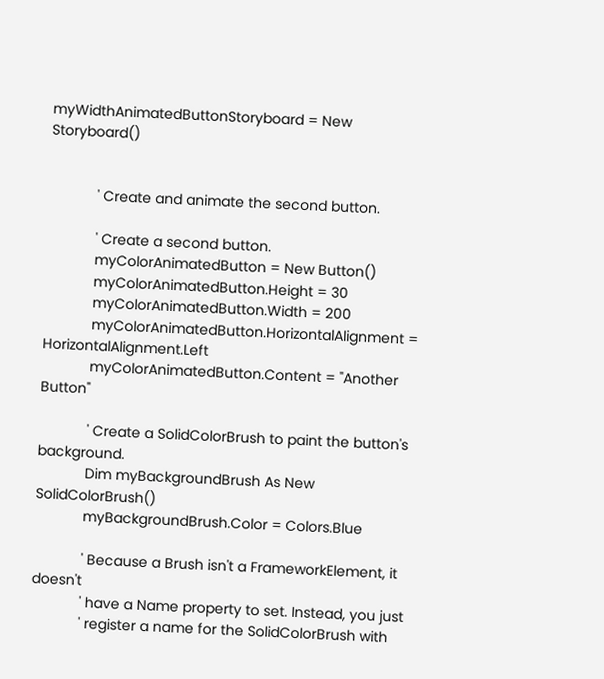myWidthAnimatedButtonStoryboard = New Storyboard()


            ' Create and animate the second button.

            ' Create a second button.
            myColorAnimatedButton = New Button()
            myColorAnimatedButton.Height = 30
            myColorAnimatedButton.Width = 200
            myColorAnimatedButton.HorizontalAlignment = HorizontalAlignment.Left
            myColorAnimatedButton.Content = "Another Button"

            ' Create a SolidColorBrush to paint the button's background.
            Dim myBackgroundBrush As New SolidColorBrush()
            myBackgroundBrush.Color = Colors.Blue

            ' Because a Brush isn't a FrameworkElement, it doesn't
            ' have a Name property to set. Instead, you just
            ' register a name for the SolidColorBrush with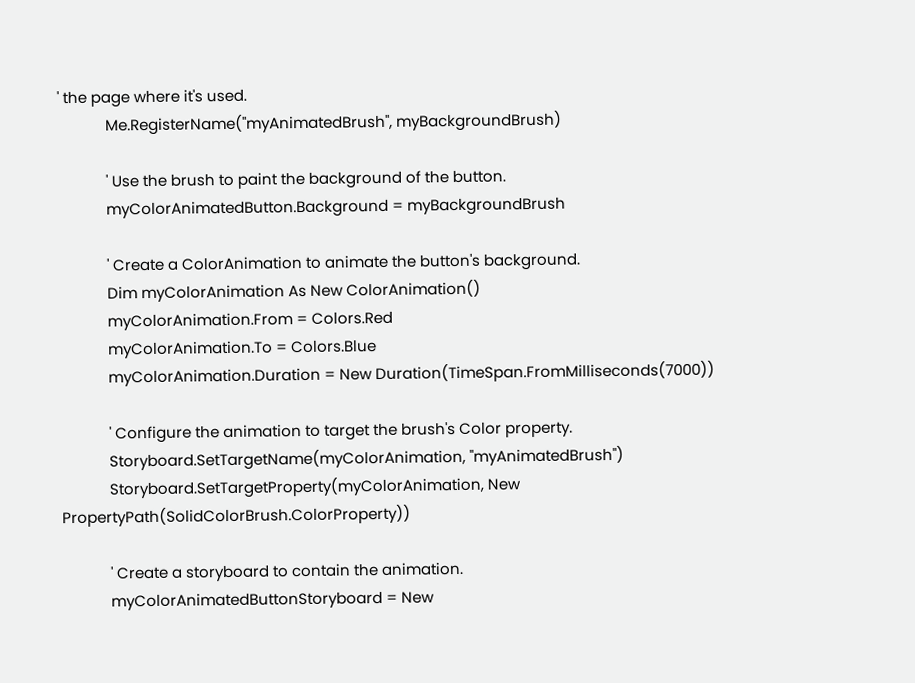' the page where it's used.
            Me.RegisterName("myAnimatedBrush", myBackgroundBrush)

            ' Use the brush to paint the background of the button.
            myColorAnimatedButton.Background = myBackgroundBrush

            ' Create a ColorAnimation to animate the button's background.
            Dim myColorAnimation As New ColorAnimation()
            myColorAnimation.From = Colors.Red
            myColorAnimation.To = Colors.Blue
            myColorAnimation.Duration = New Duration(TimeSpan.FromMilliseconds(7000))

            ' Configure the animation to target the brush's Color property.
            Storyboard.SetTargetName(myColorAnimation, "myAnimatedBrush")
            Storyboard.SetTargetProperty(myColorAnimation, New PropertyPath(SolidColorBrush.ColorProperty))

            ' Create a storyboard to contain the animation.
            myColorAnimatedButtonStoryboard = New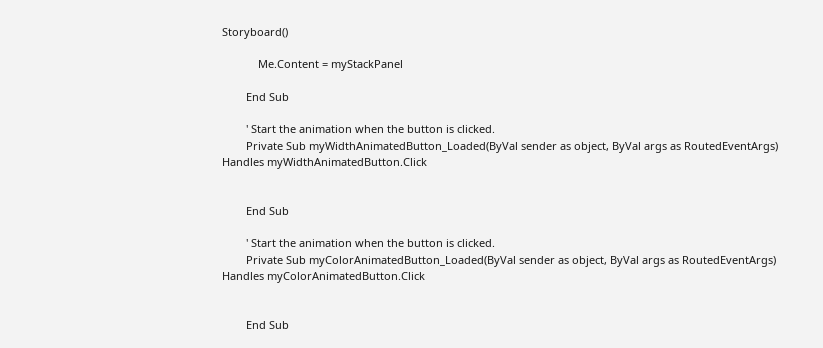Storyboard()

            Me.Content = myStackPanel

        End Sub

        ' Start the animation when the button is clicked.
        Private Sub myWidthAnimatedButton_Loaded(ByVal sender as object, ByVal args as RoutedEventArgs) Handles myWidthAnimatedButton.Click


        End Sub

        ' Start the animation when the button is clicked.
        Private Sub myColorAnimatedButton_Loaded(ByVal sender as object, ByVal args as RoutedEventArgs) Handles myColorAnimatedButton.Click


        End Sub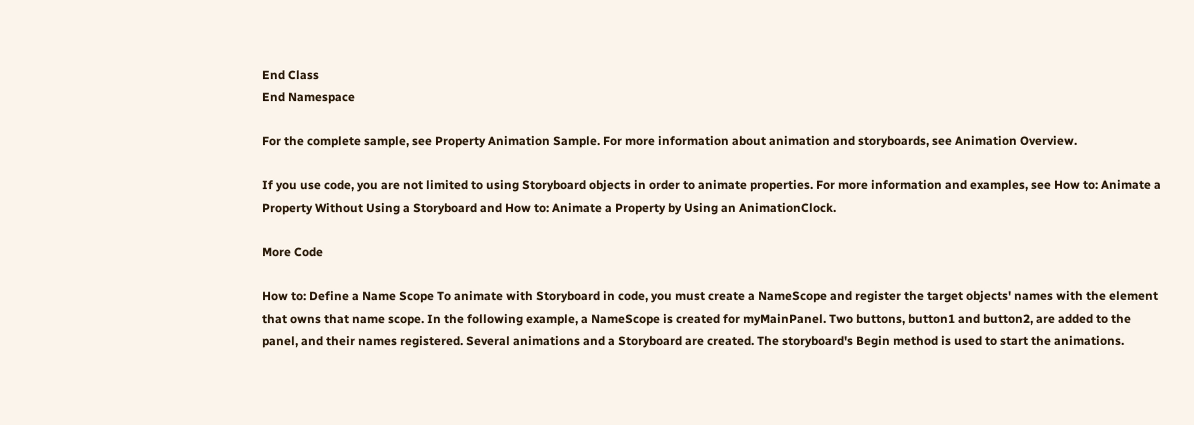End Class
End Namespace

For the complete sample, see Property Animation Sample. For more information about animation and storyboards, see Animation Overview.

If you use code, you are not limited to using Storyboard objects in order to animate properties. For more information and examples, see How to: Animate a Property Without Using a Storyboard and How to: Animate a Property by Using an AnimationClock.

More Code

How to: Define a Name Scope To animate with Storyboard in code, you must create a NameScope and register the target objects' names with the element that owns that name scope. In the following example, a NameScope is created for myMainPanel. Two buttons, button1 and button2, are added to the panel, and their names registered. Several animations and a Storyboard are created. The storyboard's Begin method is used to start the animations.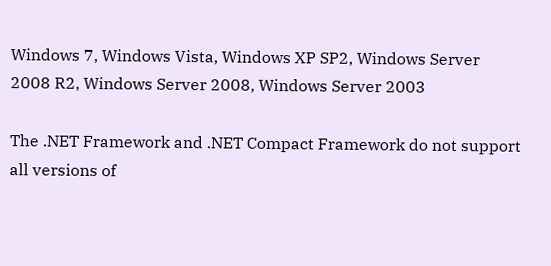Windows 7, Windows Vista, Windows XP SP2, Windows Server 2008 R2, Windows Server 2008, Windows Server 2003

The .NET Framework and .NET Compact Framework do not support all versions of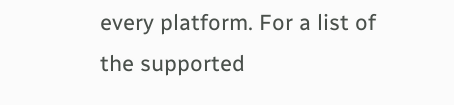every platform. For a list of the supported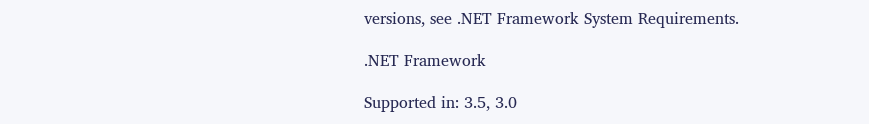versions, see .NET Framework System Requirements.

.NET Framework

Supported in: 3.5, 3.0